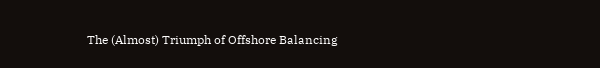The (Almost) Triumph of Offshore Balancing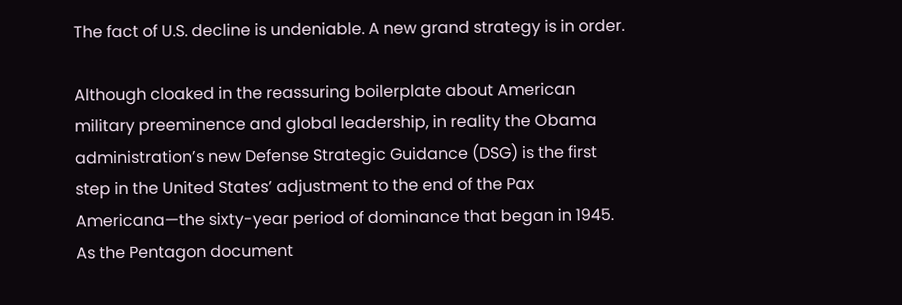The fact of U.S. decline is undeniable. A new grand strategy is in order.

Although cloaked in the reassuring boilerplate about American military preeminence and global leadership, in reality the Obama administration’s new Defense Strategic Guidance (DSG) is the first step in the United States’ adjustment to the end of the Pax Americana—the sixty-year period of dominance that began in 1945. As the Pentagon document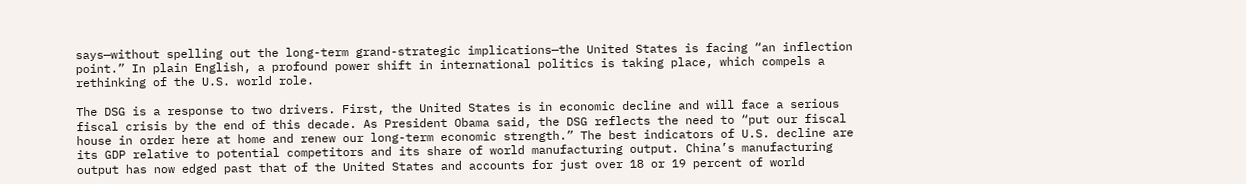says—without spelling out the long-term grand-strategic implications—the United States is facing “an inflection point.” In plain English, a profound power shift in international politics is taking place, which compels a rethinking of the U.S. world role.

The DSG is a response to two drivers. First, the United States is in economic decline and will face a serious fiscal crisis by the end of this decade. As President Obama said, the DSG reflects the need to “put our fiscal house in order here at home and renew our long-term economic strength.” The best indicators of U.S. decline are its GDP relative to potential competitors and its share of world manufacturing output. China’s manufacturing output has now edged past that of the United States and accounts for just over 18 or 19 percent of world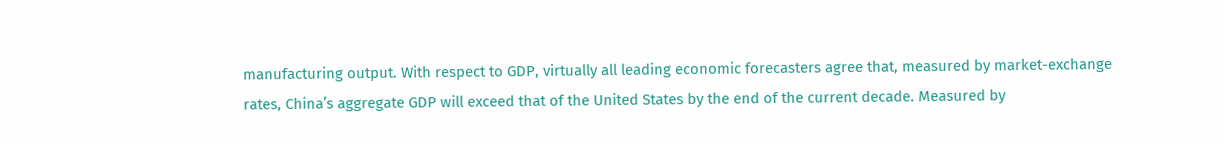manufacturing output. With respect to GDP, virtually all leading economic forecasters agree that, measured by market-exchange rates, China’s aggregate GDP will exceed that of the United States by the end of the current decade. Measured by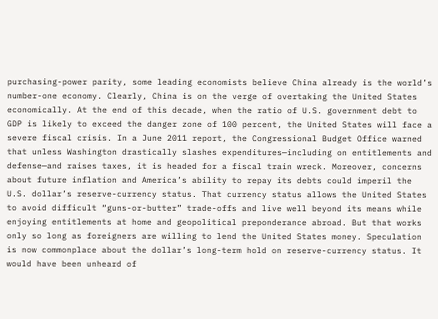purchasing-power parity, some leading economists believe China already is the world’s number-one economy. Clearly, China is on the verge of overtaking the United States economically. At the end of this decade, when the ratio of U.S. government debt to GDP is likely to exceed the danger zone of 100 percent, the United States will face a severe fiscal crisis. In a June 2011 report, the Congressional Budget Office warned that unless Washington drastically slashes expenditures—including on entitlements and defense—and raises taxes, it is headed for a fiscal train wreck. Moreover, concerns about future inflation and America’s ability to repay its debts could imperil the U.S. dollar’s reserve-currency status. That currency status allows the United States to avoid difficult “guns-or-butter” trade-offs and live well beyond its means while enjoying entitlements at home and geopolitical preponderance abroad. But that works only so long as foreigners are willing to lend the United States money. Speculation is now commonplace about the dollar’s long-term hold on reserve-currency status. It would have been unheard of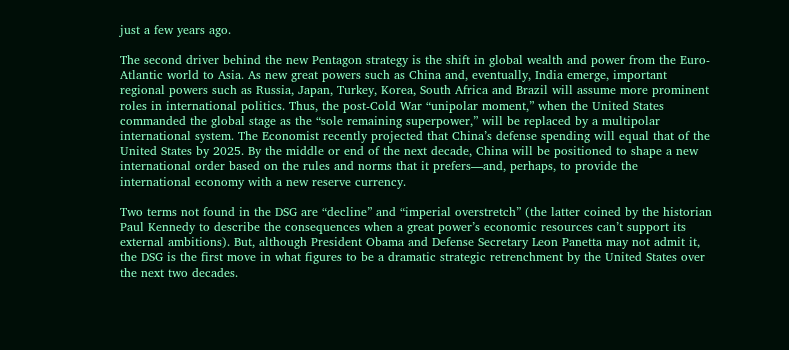just a few years ago.

The second driver behind the new Pentagon strategy is the shift in global wealth and power from the Euro-Atlantic world to Asia. As new great powers such as China and, eventually, India emerge, important regional powers such as Russia, Japan, Turkey, Korea, South Africa and Brazil will assume more prominent roles in international politics. Thus, the post-Cold War “unipolar moment,” when the United States commanded the global stage as the “sole remaining superpower,” will be replaced by a multipolar international system. The Economist recently projected that China’s defense spending will equal that of the United States by 2025. By the middle or end of the next decade, China will be positioned to shape a new international order based on the rules and norms that it prefers—and, perhaps, to provide the international economy with a new reserve currency.

Two terms not found in the DSG are “decline” and “imperial overstretch” (the latter coined by the historian Paul Kennedy to describe the consequences when a great power’s economic resources can’t support its external ambitions). But, although President Obama and Defense Secretary Leon Panetta may not admit it, the DSG is the first move in what figures to be a dramatic strategic retrenchment by the United States over the next two decades.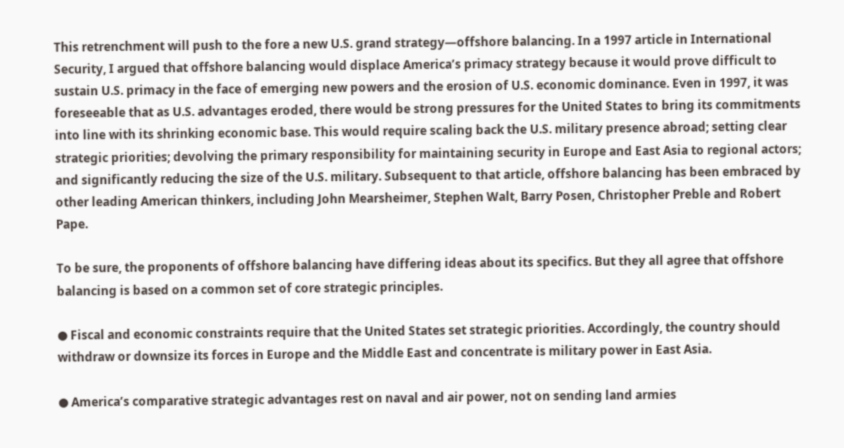This retrenchment will push to the fore a new U.S. grand strategy—offshore balancing. In a 1997 article in International Security, I argued that offshore balancing would displace America’s primacy strategy because it would prove difficult to sustain U.S. primacy in the face of emerging new powers and the erosion of U.S. economic dominance. Even in 1997, it was foreseeable that as U.S. advantages eroded, there would be strong pressures for the United States to bring its commitments into line with its shrinking economic base. This would require scaling back the U.S. military presence abroad; setting clear strategic priorities; devolving the primary responsibility for maintaining security in Europe and East Asia to regional actors; and significantly reducing the size of the U.S. military. Subsequent to that article, offshore balancing has been embraced by other leading American thinkers, including John Mearsheimer, Stephen Walt, Barry Posen, Christopher Preble and Robert Pape.

To be sure, the proponents of offshore balancing have differing ideas about its specifics. But they all agree that offshore balancing is based on a common set of core strategic principles.

● Fiscal and economic constraints require that the United States set strategic priorities. Accordingly, the country should withdraw or downsize its forces in Europe and the Middle East and concentrate is military power in East Asia.

● America’s comparative strategic advantages rest on naval and air power, not on sending land armies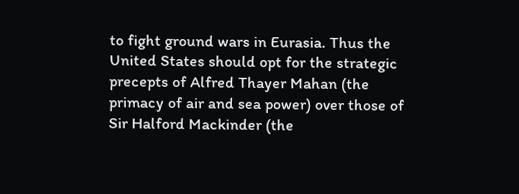to fight ground wars in Eurasia. Thus the United States should opt for the strategic precepts of Alfred Thayer Mahan (the primacy of air and sea power) over those of Sir Halford Mackinder (the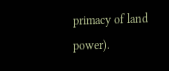primacy of land power).